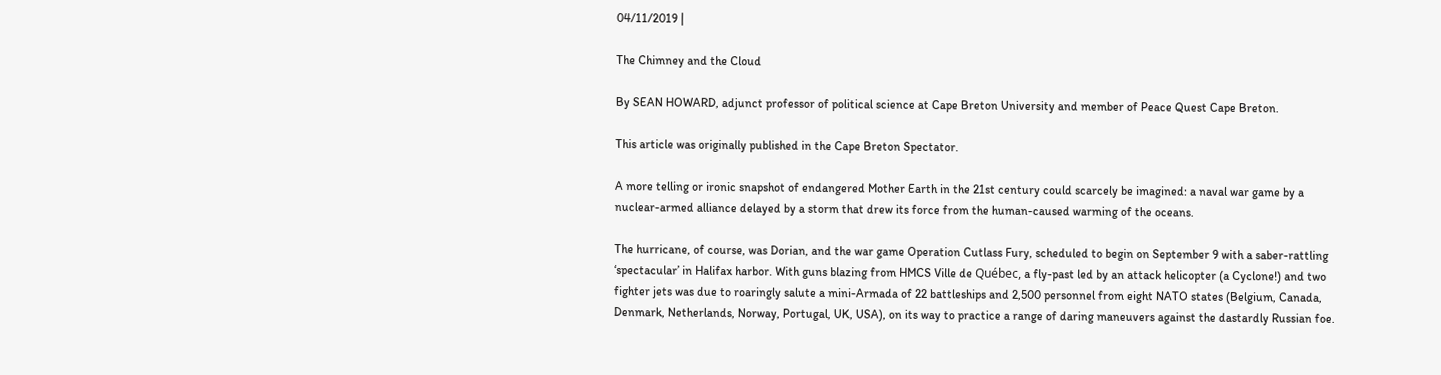04/11/2019 |

The Chimney and the Cloud

By SEAN HOWARD, adjunct professor of political science at Cape Breton University and member of Peace Quest Cape Breton.

This article was originally published in the Cape Breton Spectator.

A more telling or ironic snapshot of endangered Mother Earth in the 21st century could scarcely be imagined: a naval war game by a nuclear-armed alliance delayed by a storm that drew its force from the human-caused warming of the oceans.

The hurricane, of course, was Dorian, and the war game Operation Cutlass Fury, scheduled to begin on September 9 with a saber-rattling ‘spectacular’ in Halifax harbor. With guns blazing from HMCS Ville de Québec, a fly-past led by an attack helicopter (a Cyclone!) and two fighter jets was due to roaringly salute a mini-Armada of 22 battleships and 2,500 personnel from eight NATO states (Belgium, Canada, Denmark, Netherlands, Norway, Portugal, UK, USA), on its way to practice a range of daring maneuvers against the dastardly Russian foe.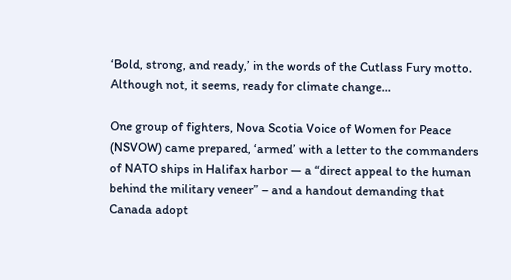‘Bold, strong, and ready,’ in the words of the Cutlass Fury motto. Although not, it seems, ready for climate change…

One group of fighters, Nova Scotia Voice of Women for Peace (NSVOW) came prepared, ‘armed’ with a letter to the commanders of NATO ships in Halifax harbor — a “direct appeal to the human behind the military veneer” – and a handout demanding that Canada adopt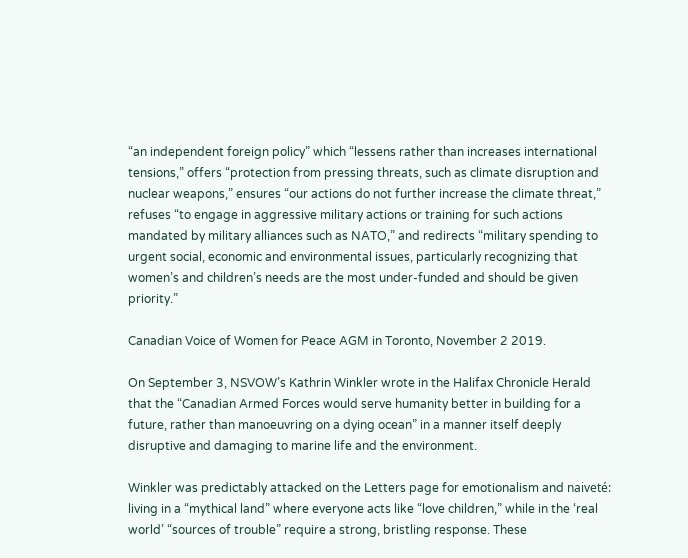“an independent foreign policy” which “lessens rather than increases international tensions,” offers “protection from pressing threats, such as climate disruption and nuclear weapons,” ensures “our actions do not further increase the climate threat,” refuses “to engage in aggressive military actions or training for such actions mandated by military alliances such as NATO,” and redirects “military spending to urgent social, economic and environmental issues, particularly recognizing that women’s and children’s needs are the most under-funded and should be given priority.”

Canadian Voice of Women for Peace AGM in Toronto, November 2 2019.

On September 3, NSVOW’s Kathrin Winkler wrote in the Halifax Chronicle Herald that the “Canadian Armed Forces would serve humanity better in building for a future, rather than manoeuvring on a dying ocean” in a manner itself deeply disruptive and damaging to marine life and the environment.

Winkler was predictably attacked on the Letters page for emotionalism and naiveté: living in a “mythical land” where everyone acts like “love children,” while in the ‘real world’ “sources of trouble” require a strong, bristling response. These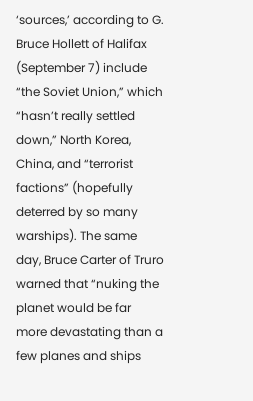‘sources,’ according to G. Bruce Hollett of Halifax (September 7) include “the Soviet Union,” which “hasn’t really settled down,” North Korea, China, and “terrorist factions” (hopefully deterred by so many warships). The same day, Bruce Carter of Truro warned that “nuking the planet would be far more devastating than a few planes and ships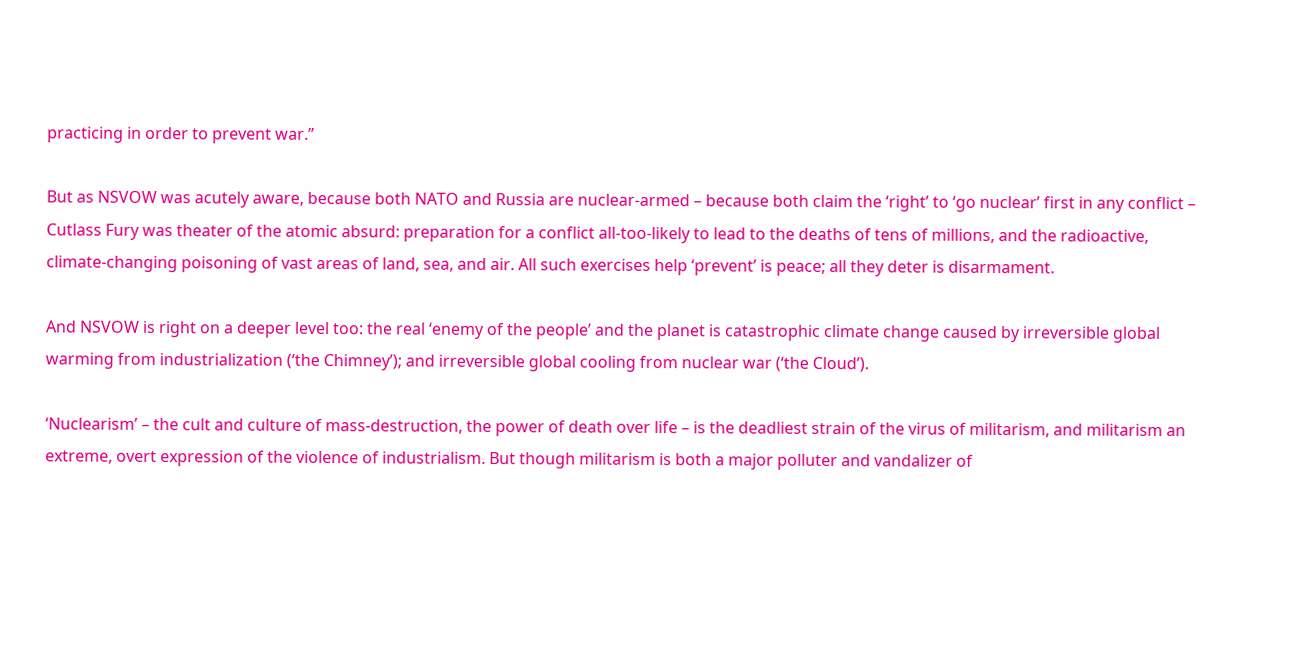practicing in order to prevent war.”

But as NSVOW was acutely aware, because both NATO and Russia are nuclear-armed – because both claim the ‘right’ to ‘go nuclear’ first in any conflict – Cutlass Fury was theater of the atomic absurd: preparation for a conflict all-too-likely to lead to the deaths of tens of millions, and the radioactive, climate-changing poisoning of vast areas of land, sea, and air. All such exercises help ‘prevent’ is peace; all they deter is disarmament.

And NSVOW is right on a deeper level too: the real ‘enemy of the people’ and the planet is catastrophic climate change caused by irreversible global warming from industrialization (‘the Chimney’); and irreversible global cooling from nuclear war (‘the Cloud’).

‘Nuclearism’ – the cult and culture of mass-destruction, the power of death over life – is the deadliest strain of the virus of militarism, and militarism an extreme, overt expression of the violence of industrialism. But though militarism is both a major polluter and vandalizer of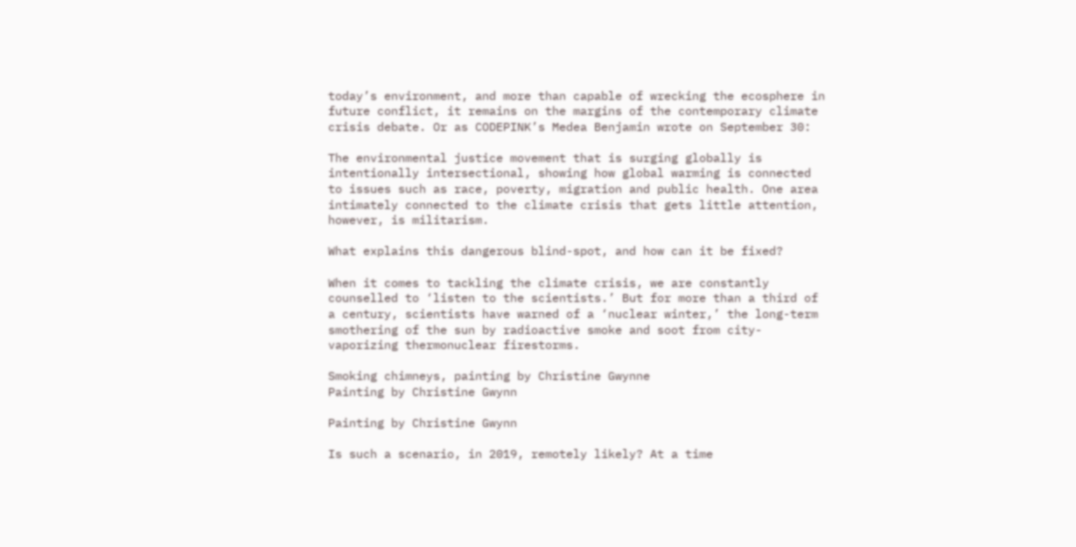today’s environment, and more than capable of wrecking the ecosphere in future conflict, it remains on the margins of the contemporary climate crisis debate. Or as CODEPINK’s Medea Benjamin wrote on September 30:

The environmental justice movement that is surging globally is intentionally intersectional, showing how global warming is connected to issues such as race, poverty, migration and public health. One area intimately connected to the climate crisis that gets little attention, however, is militarism.

What explains this dangerous blind-spot, and how can it be fixed?

When it comes to tackling the climate crisis, we are constantly counselled to ‘listen to the scientists.’ But for more than a third of a century, scientists have warned of a ‘nuclear winter,’ the long-term smothering of the sun by radioactive smoke and soot from city-vaporizing thermonuclear firestorms.

Smoking chimneys, painting by Christine Gwynne
Painting by Christine Gwynn

Painting by Christine Gwynn

Is such a scenario, in 2019, remotely likely? At a time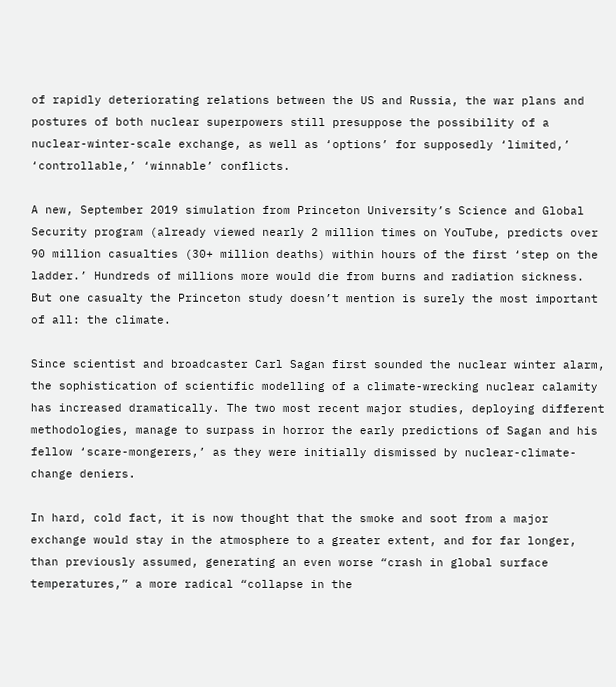of rapidly deteriorating relations between the US and Russia, the war plans and postures of both nuclear superpowers still presuppose the possibility of a nuclear-winter-scale exchange, as well as ‘options’ for supposedly ‘limited,’ ‘controllable,’ ‘winnable’ conflicts.

A new, September 2019 simulation from Princeton University’s Science and Global Security program (already viewed nearly 2 million times on YouTube, predicts over 90 million casualties (30+ million deaths) within hours of the first ‘step on the ladder.’ Hundreds of millions more would die from burns and radiation sickness. But one casualty the Princeton study doesn’t mention is surely the most important of all: the climate.

Since scientist and broadcaster Carl Sagan first sounded the nuclear winter alarm, the sophistication of scientific modelling of a climate-wrecking nuclear calamity has increased dramatically. The two most recent major studies, deploying different methodologies, manage to surpass in horror the early predictions of Sagan and his fellow ‘scare-mongerers,’ as they were initially dismissed by nuclear-climate-change deniers.

In hard, cold fact, it is now thought that the smoke and soot from a major exchange would stay in the atmosphere to a greater extent, and for far longer, than previously assumed, generating an even worse “crash in global surface temperatures,” a more radical “collapse in the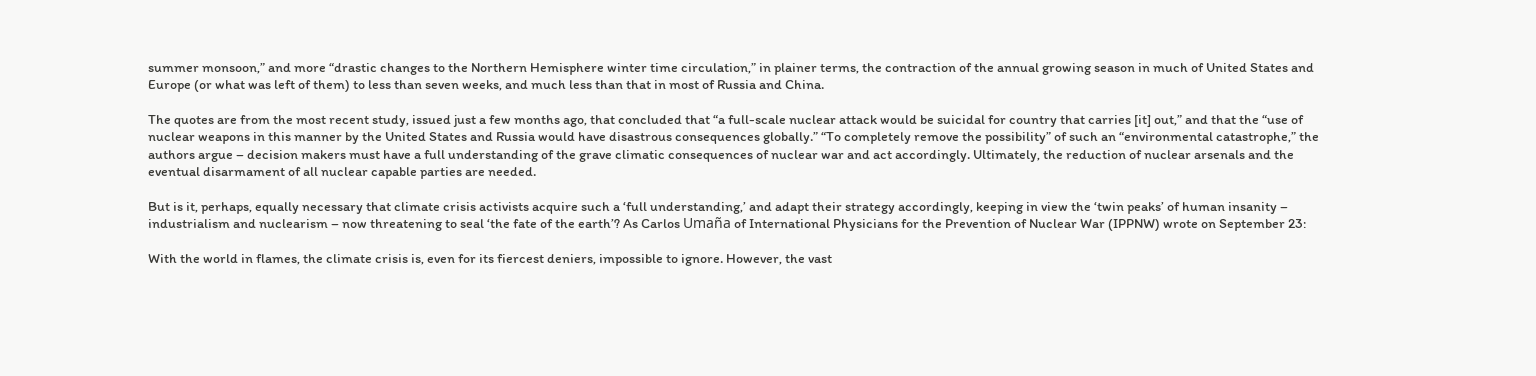summer monsoon,” and more “drastic changes to the Northern Hemisphere winter time circulation,” in plainer terms, the contraction of the annual growing season in much of United States and Europe (or what was left of them) to less than seven weeks, and much less than that in most of Russia and China.

The quotes are from the most recent study, issued just a few months ago, that concluded that “a full-scale nuclear attack would be suicidal for country that carries [it] out,” and that the “use of nuclear weapons in this manner by the United States and Russia would have disastrous consequences globally.” “To completely remove the possibility” of such an “environmental catastrophe,” the authors argue – decision makers must have a full understanding of the grave climatic consequences of nuclear war and act accordingly. Ultimately, the reduction of nuclear arsenals and the eventual disarmament of all nuclear capable parties are needed.

But is it, perhaps, equally necessary that climate crisis activists acquire such a ‘full understanding,’ and adapt their strategy accordingly, keeping in view the ‘twin peaks’ of human insanity – industrialism and nuclearism – now threatening to seal ‘the fate of the earth’? As Carlos Umaña of International Physicians for the Prevention of Nuclear War (IPPNW) wrote on September 23:

With the world in flames, the climate crisis is, even for its fiercest deniers, impossible to ignore. However, the vast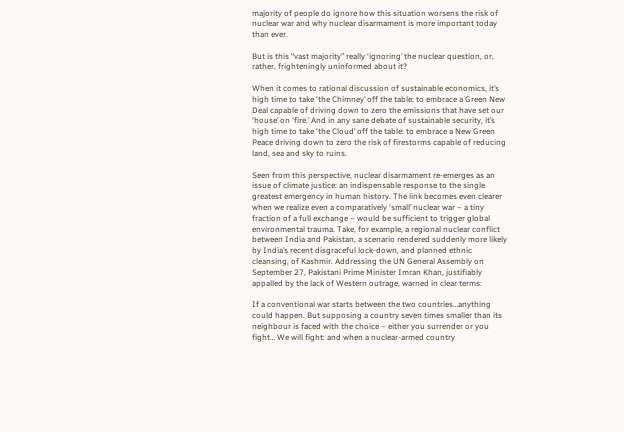majority of people do ignore how this situation worsens the risk of nuclear war and why nuclear disarmament is more important today than ever.

But is this “vast majority” really ‘ignoring’ the nuclear question, or, rather, frighteningly uninformed about it?

When it comes to rational discussion of sustainable economics, it’s high time to take ‘the Chimney’ off the table: to embrace a Green New Deal capable of driving down to zero the emissions that have set our ‘house’ on ‘fire.’ And in any sane debate of sustainable security, it’s high time to take ‘the Cloud’ off the table: to embrace a New Green Peace driving down to zero the risk of firestorms capable of reducing land, sea and sky to ruins.

Seen from this perspective, nuclear disarmament re-emerges as an issue of climate justice: an indispensable response to the single greatest emergency in human history. The link becomes even clearer when we realize even a comparatively ‘small’ nuclear war – a tiny fraction of a full exchange – would be sufficient to trigger global environmental trauma. Take, for example, a regional nuclear conflict between India and Pakistan, a scenario rendered suddenly more likely by India’s recent disgraceful lock-down, and planned ethnic cleansing, of Kashmir. Addressing the UN General Assembly on September 27, Pakistani Prime Minister Imran Khan, justifiably appalled by the lack of Western outrage, warned in clear terms:

If a conventional war starts between the two countries…anything could happen. But supposing a country seven times smaller than its neighbour is faced with the choice – either you surrender or you fight… We will fight: and when a nuclear-armed country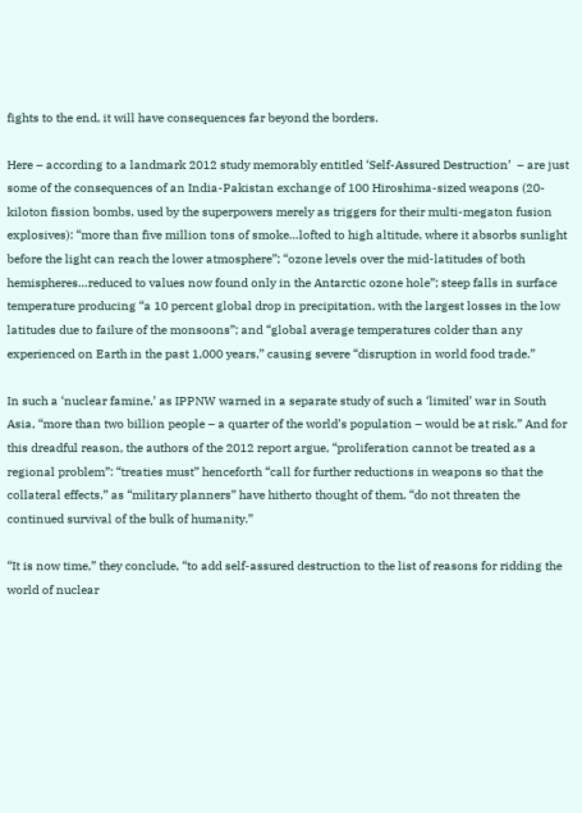fights to the end, it will have consequences far beyond the borders.

Here – according to a landmark 2012 study memorably entitled ‘Self-Assured Destruction’  – are just some of the consequences of an India-Pakistan exchange of 100 Hiroshima-sized weapons (20-kiloton fission bombs, used by the superpowers merely as triggers for their multi-megaton fusion explosives): “more than five million tons of smoke…lofted to high altitude, where it absorbs sunlight before the light can reach the lower atmosphere”; “ozone levels over the mid-latitudes of both hemispheres…reduced to values now found only in the Antarctic ozone hole”; steep falls in surface temperature producing “a 10 percent global drop in precipitation, with the largest losses in the low latitudes due to failure of the monsoons”; and “global average temperatures colder than any experienced on Earth in the past 1,000 years,” causing severe “disruption in world food trade.”

In such a ‘nuclear famine,’ as IPPNW warned in a separate study of such a ‘limited’ war in South Asia, “more than two billion people – a quarter of the world’s population – would be at risk.” And for this dreadful reason, the authors of the 2012 report argue, “proliferation cannot be treated as a regional problem”: “treaties must” henceforth “call for further reductions in weapons so that the collateral effects,” as “military planners” have hitherto thought of them, “do not threaten the continued survival of the bulk of humanity.”

“It is now time,” they conclude, “to add self-assured destruction to the list of reasons for ridding the world of nuclear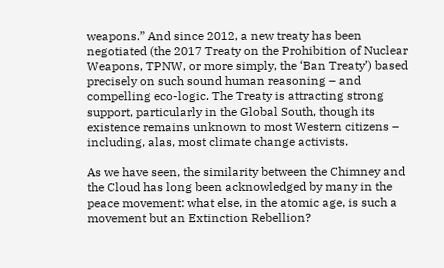weapons.” And since 2012, a new treaty has been negotiated (the 2017 Treaty on the Prohibition of Nuclear Weapons, TPNW, or more simply, the ‘Ban Treaty’) based precisely on such sound human reasoning – and compelling eco-logic. The Treaty is attracting strong support, particularly in the Global South, though its existence remains unknown to most Western citizens – including, alas, most climate change activists.

As we have seen, the similarity between the Chimney and the Cloud has long been acknowledged by many in the peace movement: what else, in the atomic age, is such a movement but an Extinction Rebellion?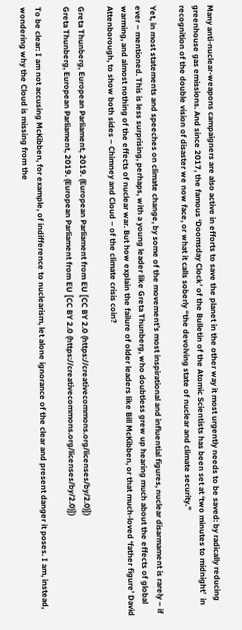Many anti-nuclear-weapons campaigners are also active in efforts to save the planet in the other way it most urgently needs to be saved: by radically reducing greenhouse gas emissions. And since 2017, the famous ‘Doomsday Clock’ of the Bulletin of the Atomic Scientists has been set at ‘two minutes to midnight’  in recognition of the double vision of disaster we now face, or what it calls soberly “the devolving state of nuclear and climate security.”

Yet, in most statements and speeches on climate change, by some of the movement’s most inspirational and influential figures, nuclear disarmament is rarely – if ever – mentioned. This is less surprising, perhaps, with a young leader like Greta Thunberg, who doubtless grew up hearing much about the effects of global warming, and almost nothing of the effects of nuclear war. But how explain the failure of older leaders like Bill McKibben, or that much-loved ‘father figure’ David Attenborough, to show both sides – Chimney and Cloud – of the climate crisis coin?

Greta Thunberg, European Parliament, 2019. (European Parliament from EU [CC BY 2.0 (https://creativecommons.org/licenses/by/2.0)])
Greta Thunberg, European Parliament, 2019. (European Parliament from EU [CC BY 2.0 (https://creativecommons.org/licenses/by/2.0)])

To be clear: I am not accusing McKibben, for example, of indifference to nuclearism, let alone ignorance of the clear and present danger it poses. I am, instead, wondering why the Cloud is missing from the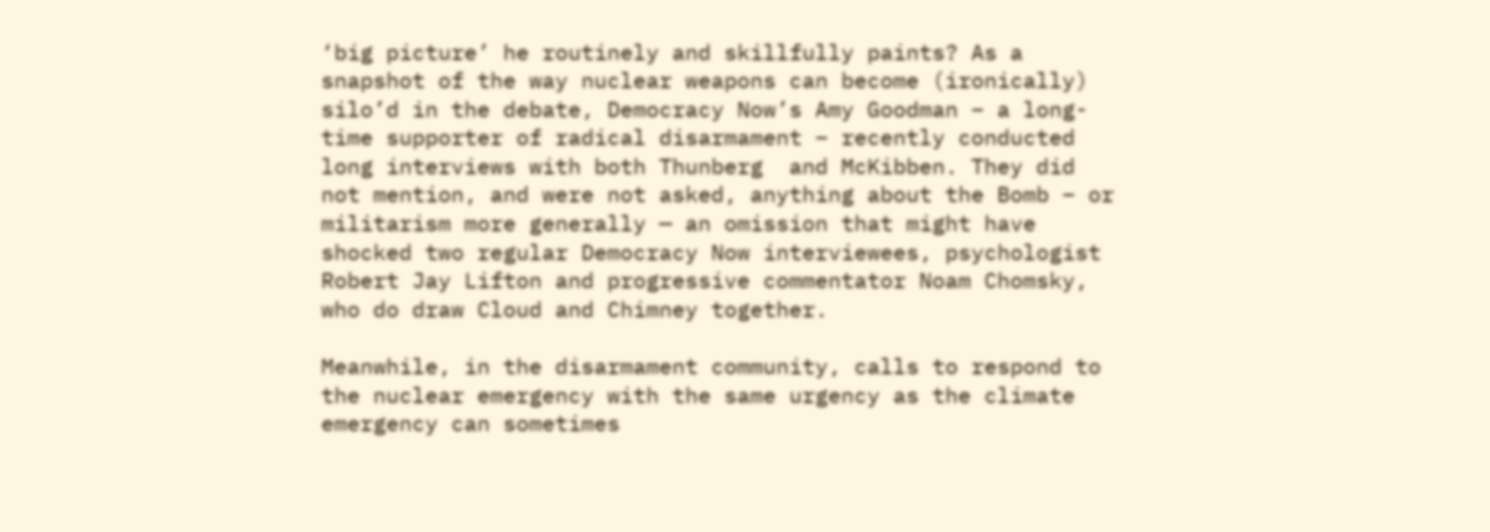‘big picture’ he routinely and skillfully paints? As a snapshot of the way nuclear weapons can become (ironically) silo’d in the debate, Democracy Now’s Amy Goodman – a long-time supporter of radical disarmament – recently conducted long interviews with both Thunberg  and McKibben. They did not mention, and were not asked, anything about the Bomb – or militarism more generally — an omission that might have shocked two regular Democracy Now interviewees, psychologist Robert Jay Lifton and progressive commentator Noam Chomsky, who do draw Cloud and Chimney together.

Meanwhile, in the disarmament community, calls to respond to the nuclear emergency with the same urgency as the climate emergency can sometimes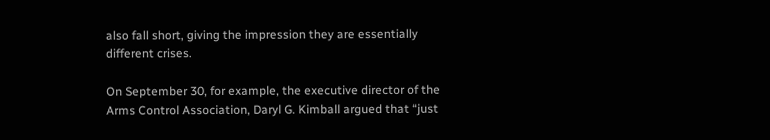also fall short, giving the impression they are essentially different crises.

On September 30, for example, the executive director of the Arms Control Association, Daryl G. Kimball argued that “just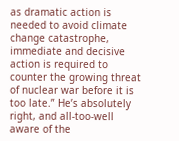as dramatic action is needed to avoid climate change catastrophe, immediate and decisive action is required to counter the growing threat of nuclear war before it is too late.” He’s absolutely right, and all-too-well aware of the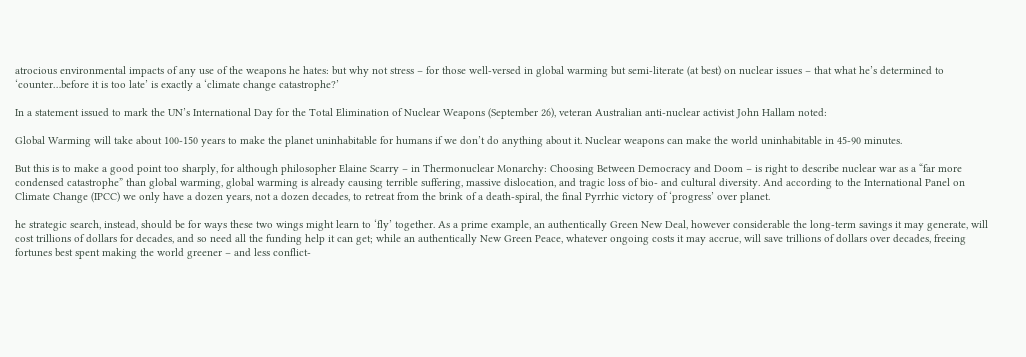atrocious environmental impacts of any use of the weapons he hates: but why not stress – for those well-versed in global warming but semi-literate (at best) on nuclear issues – that what he’s determined to ‘counter…before it is too late’ is exactly a ‘climate change catastrophe?’

In a statement issued to mark the UN’s International Day for the Total Elimination of Nuclear Weapons (September 26), veteran Australian anti-nuclear activist John Hallam noted:

Global Warming will take about 100-150 years to make the planet uninhabitable for humans if we don’t do anything about it. Nuclear weapons can make the world uninhabitable in 45-90 minutes.

But this is to make a good point too sharply, for although philosopher Elaine Scarry – in Thermonuclear Monarchy: Choosing Between Democracy and Doom – is right to describe nuclear war as a “far more condensed catastrophe” than global warming, global warming is already causing terrible suffering, massive dislocation, and tragic loss of bio- and cultural diversity. And according to the International Panel on Climate Change (IPCC) we only have a dozen years, not a dozen decades, to retreat from the brink of a death-spiral, the final Pyrrhic victory of ‘progress’ over planet.

he strategic search, instead, should be for ways these two wings might learn to ‘fly’ together. As a prime example, an authentically Green New Deal, however considerable the long-term savings it may generate, will cost trillions of dollars for decades, and so need all the funding help it can get; while an authentically New Green Peace, whatever ongoing costs it may accrue, will save trillions of dollars over decades, freeing fortunes best spent making the world greener – and less conflict-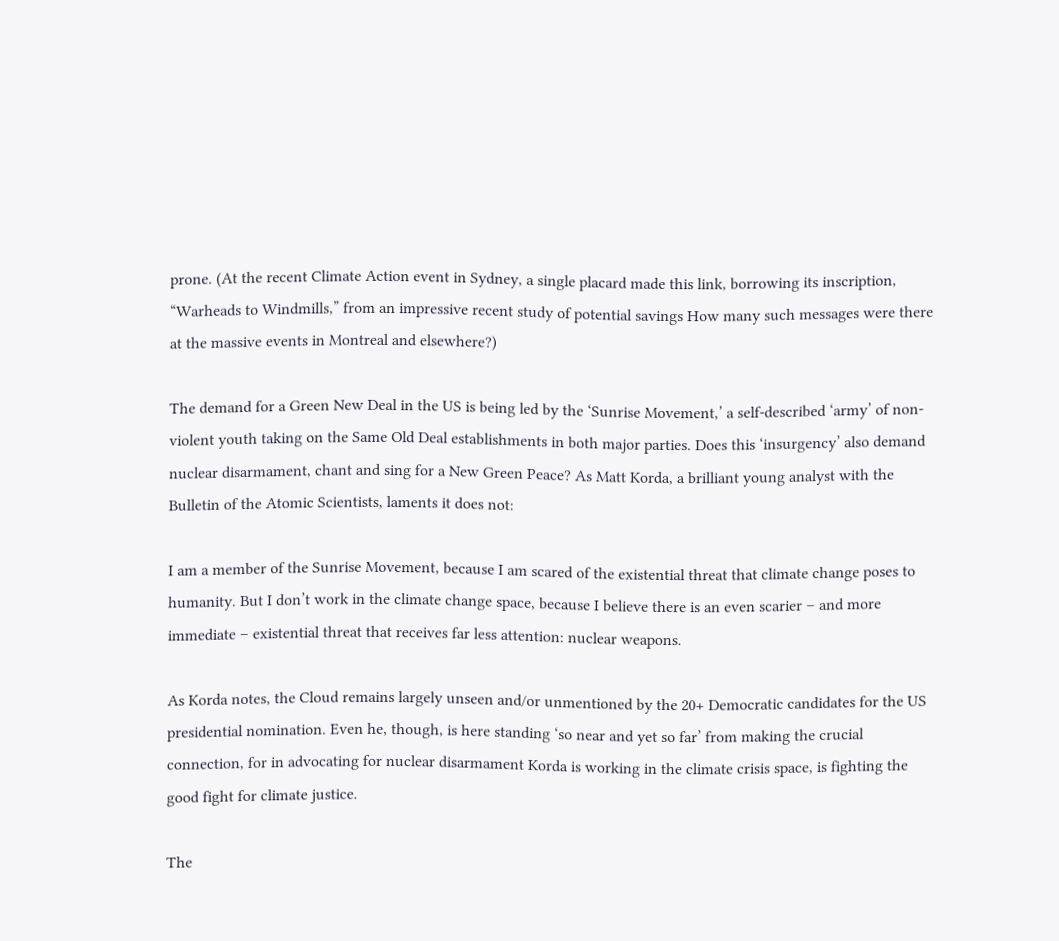prone. (At the recent Climate Action event in Sydney, a single placard made this link, borrowing its inscription, “Warheads to Windmills,” from an impressive recent study of potential savings How many such messages were there at the massive events in Montreal and elsewhere?)

The demand for a Green New Deal in the US is being led by the ‘Sunrise Movement,’ a self-described ‘army’ of non-violent youth taking on the Same Old Deal establishments in both major parties. Does this ‘insurgency’ also demand nuclear disarmament, chant and sing for a New Green Peace? As Matt Korda, a brilliant young analyst with the Bulletin of the Atomic Scientists, laments it does not:

I am a member of the Sunrise Movement, because I am scared of the existential threat that climate change poses to humanity. But I don’t work in the climate change space, because I believe there is an even scarier – and more immediate – existential threat that receives far less attention: nuclear weapons.

As Korda notes, the Cloud remains largely unseen and/or unmentioned by the 20+ Democratic candidates for the US presidential nomination. Even he, though, is here standing ‘so near and yet so far’ from making the crucial connection, for in advocating for nuclear disarmament Korda is working in the climate crisis space, is fighting the good fight for climate justice.

The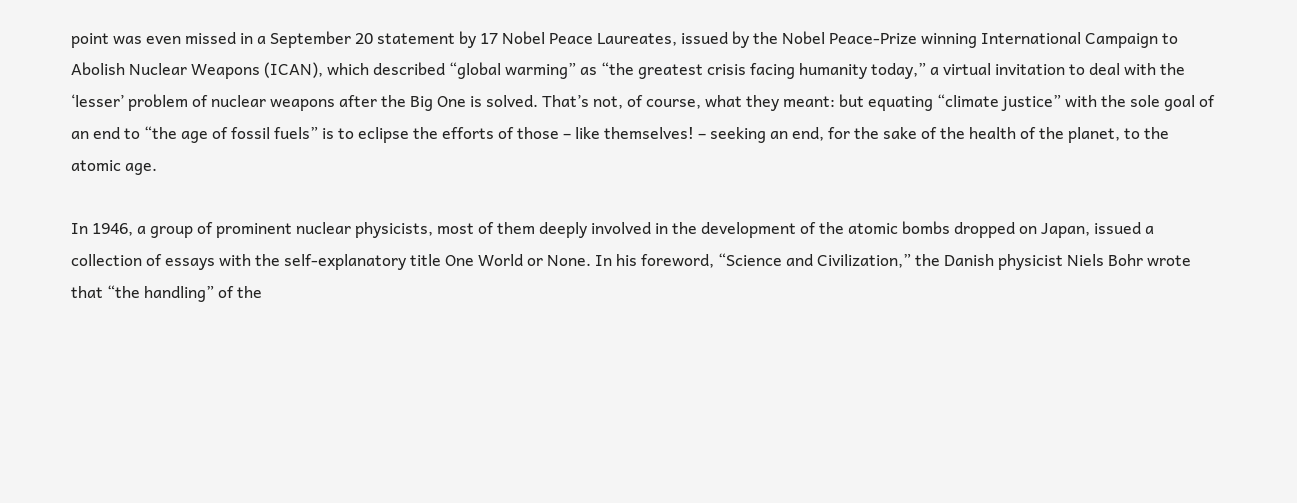point was even missed in a September 20 statement by 17 Nobel Peace Laureates, issued by the Nobel Peace-Prize winning International Campaign to Abolish Nuclear Weapons (ICAN), which described “global warming” as “the greatest crisis facing humanity today,” a virtual invitation to deal with the ‘lesser’ problem of nuclear weapons after the Big One is solved. That’s not, of course, what they meant: but equating “climate justice” with the sole goal of an end to “the age of fossil fuels” is to eclipse the efforts of those – like themselves! – seeking an end, for the sake of the health of the planet, to the atomic age.

In 1946, a group of prominent nuclear physicists, most of them deeply involved in the development of the atomic bombs dropped on Japan, issued a collection of essays with the self-explanatory title One World or None. In his foreword, “Science and Civilization,” the Danish physicist Niels Bohr wrote that “the handling” of the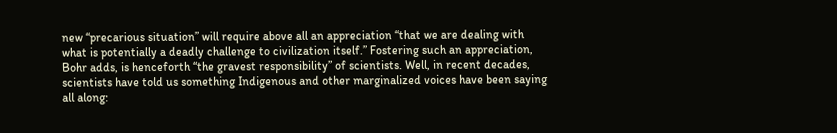new “precarious situation” will require above all an appreciation “that we are dealing with what is potentially a deadly challenge to civilization itself.” Fostering such an appreciation, Bohr adds, is henceforth “the gravest responsibility” of scientists. Well, in recent decades, scientists have told us something Indigenous and other marginalized voices have been saying all along: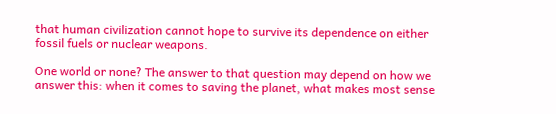that human civilization cannot hope to survive its dependence on either fossil fuels or nuclear weapons.

One world or none? The answer to that question may depend on how we answer this: when it comes to saving the planet, what makes most sense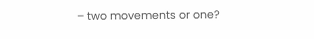– two movements or one?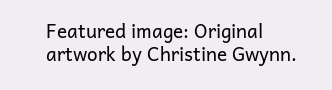Featured image: Original artwork by Christine Gwynn.